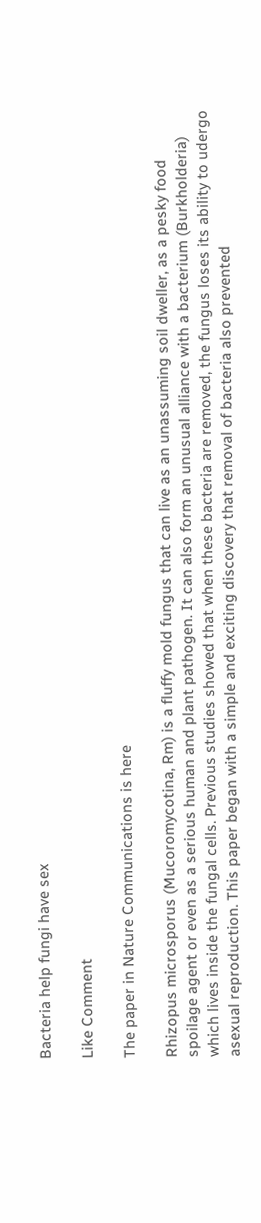Bacteria help fungi have sex

Like Comment

The paper in Nature Communications is here

Rhizopus microsporus (Mucoromycotina, Rm) is a fluffy mold fungus that can live as an unassuming soil dweller, as a pesky food spoilage agent or even as a serious human and plant pathogen. It can also form an unusual alliance with a bacterium (Burkholderia) which lives inside the fungal cells. Previous studies showed that when these bacteria are removed, the fungus loses its ability to udergo asexual reproduction. This paper began with a simple and exciting discovery that removal of bacteria also prevented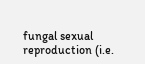fungal sexual reproduction (i.e.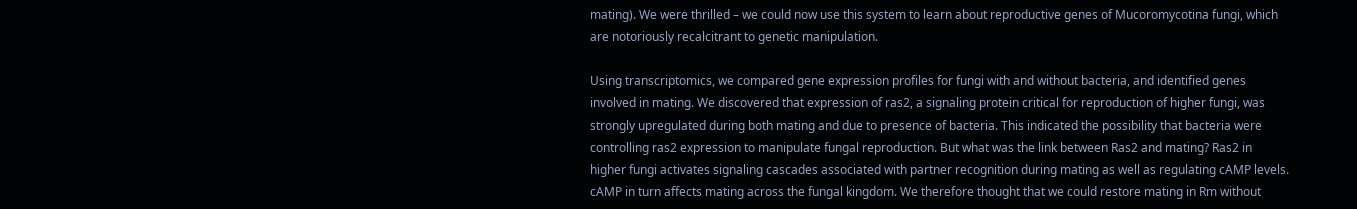mating). We were thrilled – we could now use this system to learn about reproductive genes of Mucoromycotina fungi, which are notoriously recalcitrant to genetic manipulation.

Using transcriptomics, we compared gene expression profiles for fungi with and without bacteria, and identified genes involved in mating. We discovered that expression of ras2, a signaling protein critical for reproduction of higher fungi, was strongly upregulated during both mating and due to presence of bacteria. This indicated the possibility that bacteria were controlling ras2 expression to manipulate fungal reproduction. But what was the link between Ras2 and mating? Ras2 in higher fungi activates signaling cascades associated with partner recognition during mating as well as regulating cAMP levels. cAMP in turn affects mating across the fungal kingdom. We therefore thought that we could restore mating in Rm without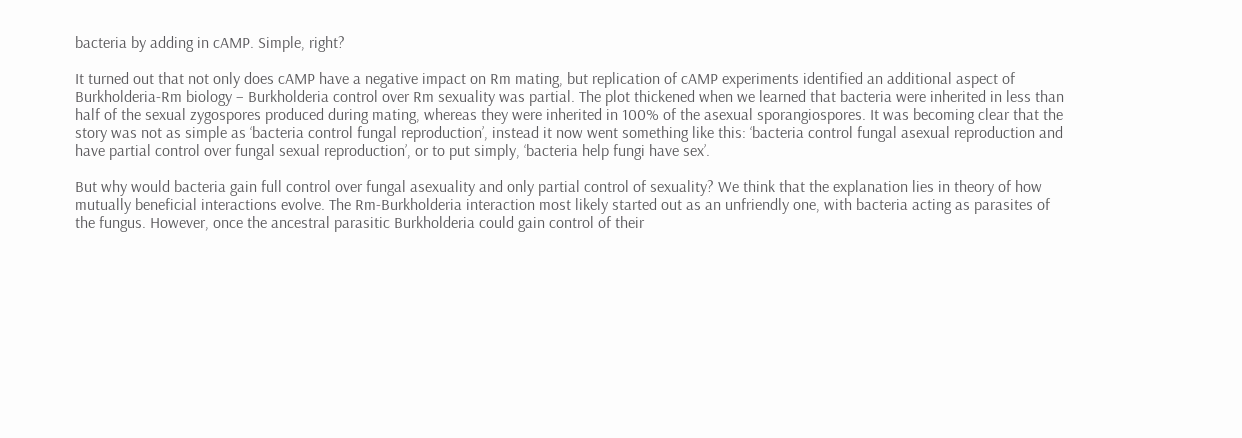bacteria by adding in cAMP. Simple, right?

It turned out that not only does cAMP have a negative impact on Rm mating, but replication of cAMP experiments identified an additional aspect of Burkholderia-Rm biology – Burkholderia control over Rm sexuality was partial. The plot thickened when we learned that bacteria were inherited in less than half of the sexual zygospores produced during mating, whereas they were inherited in 100% of the asexual sporangiospores. It was becoming clear that the story was not as simple as ‘bacteria control fungal reproduction’, instead it now went something like this: ‘bacteria control fungal asexual reproduction and have partial control over fungal sexual reproduction’, or to put simply, ‘bacteria help fungi have sex’.

But why would bacteria gain full control over fungal asexuality and only partial control of sexuality? We think that the explanation lies in theory of how mutually beneficial interactions evolve. The Rm-Burkholderia interaction most likely started out as an unfriendly one, with bacteria acting as parasites of the fungus. However, once the ancestral parasitic Burkholderia could gain control of their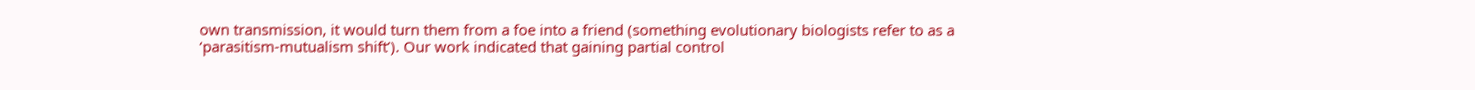own transmission, it would turn them from a foe into a friend (something evolutionary biologists refer to as a ‘parasitism-mutualism shift’). Our work indicated that gaining partial control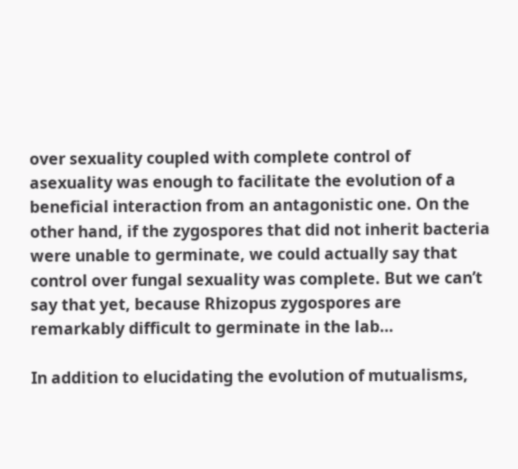over sexuality coupled with complete control of asexuality was enough to facilitate the evolution of a beneficial interaction from an antagonistic one. On the other hand, if the zygospores that did not inherit bacteria were unable to germinate, we could actually say that control over fungal sexuality was complete. But we can’t say that yet, because Rhizopus zygospores are remarkably difficult to germinate in the lab…

In addition to elucidating the evolution of mutualisms,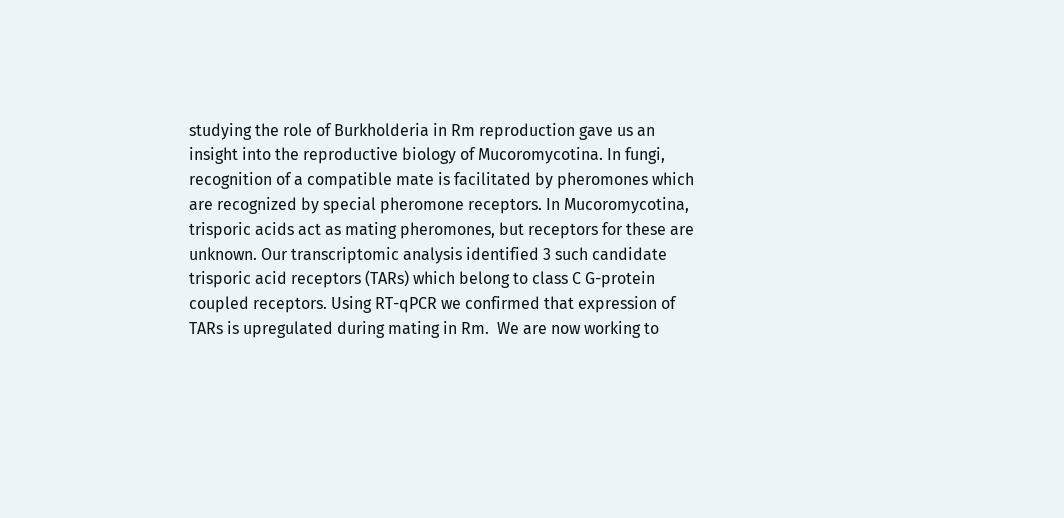studying the role of Burkholderia in Rm reproduction gave us an insight into the reproductive biology of Mucoromycotina. In fungi, recognition of a compatible mate is facilitated by pheromones which are recognized by special pheromone receptors. In Mucoromycotina, trisporic acids act as mating pheromones, but receptors for these are unknown. Our transcriptomic analysis identified 3 such candidate trisporic acid receptors (TARs) which belong to class C G-protein coupled receptors. Using RT-qPCR we confirmed that expression of TARs is upregulated during mating in Rm.  We are now working to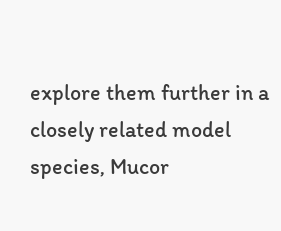explore them further in a closely related model species, Mucor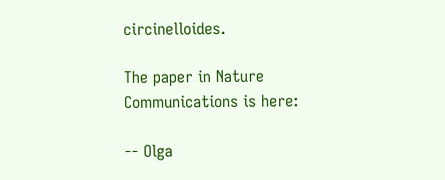circinelloides.

The paper in Nature Communications is here:

-- Olga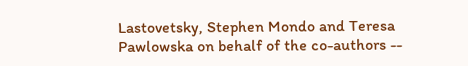Lastovetsky, Stephen Mondo and Teresa Pawlowska on behalf of the co-authors --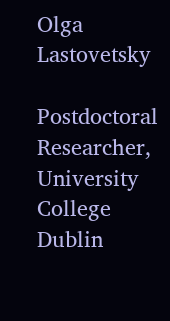Olga Lastovetsky

Postdoctoral Researcher, University College Dublin